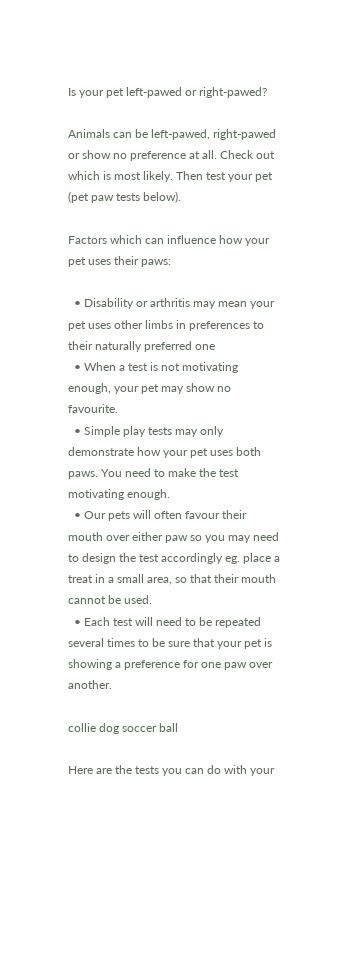Is your pet left-pawed or right-pawed?

Animals can be left-pawed, right-pawed or show no preference at all. Check out which is most likely. Then test your pet (pet paw tests below).

Factors which can influence how your pet uses their paws:

  • Disability or arthritis may mean your pet uses other limbs in preferences to their naturally preferred one
  • When a test is not motivating enough, your pet may show no favourite.
  • Simple play tests may only demonstrate how your pet uses both paws. You need to make the test motivating enough.
  • Our pets will often favour their mouth over either paw so you may need to design the test accordingly eg. place a treat in a small area, so that their mouth cannot be used.
  • Each test will need to be repeated several times to be sure that your pet is showing a preference for one paw over another.

collie dog soccer ball

Here are the tests you can do with your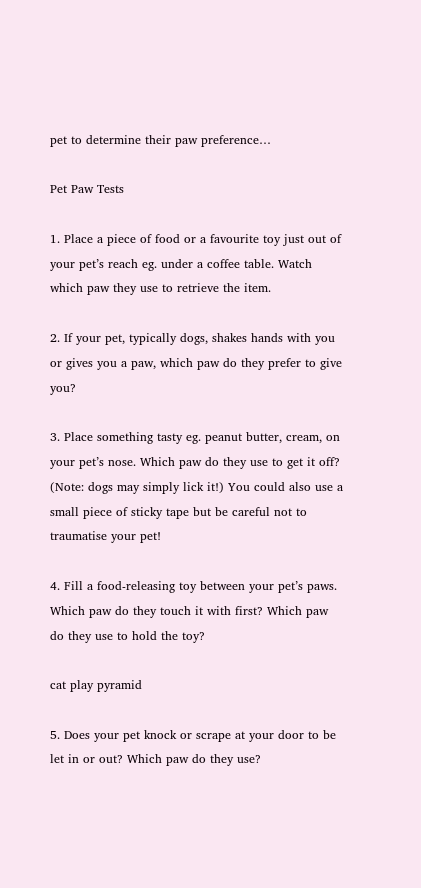pet to determine their paw preference…

Pet Paw Tests

1. Place a piece of food or a favourite toy just out of your pet’s reach eg. under a coffee table. Watch which paw they use to retrieve the item.

2. If your pet, typically dogs, shakes hands with you or gives you a paw, which paw do they prefer to give you?

3. Place something tasty eg. peanut butter, cream, on your pet’s nose. Which paw do they use to get it off? (Note: dogs may simply lick it!) You could also use a small piece of sticky tape but be careful not to traumatise your pet!

4. Fill a food-releasing toy between your pet’s paws. Which paw do they touch it with first? Which paw do they use to hold the toy?

cat play pyramid

5. Does your pet knock or scrape at your door to be let in or out? Which paw do they use?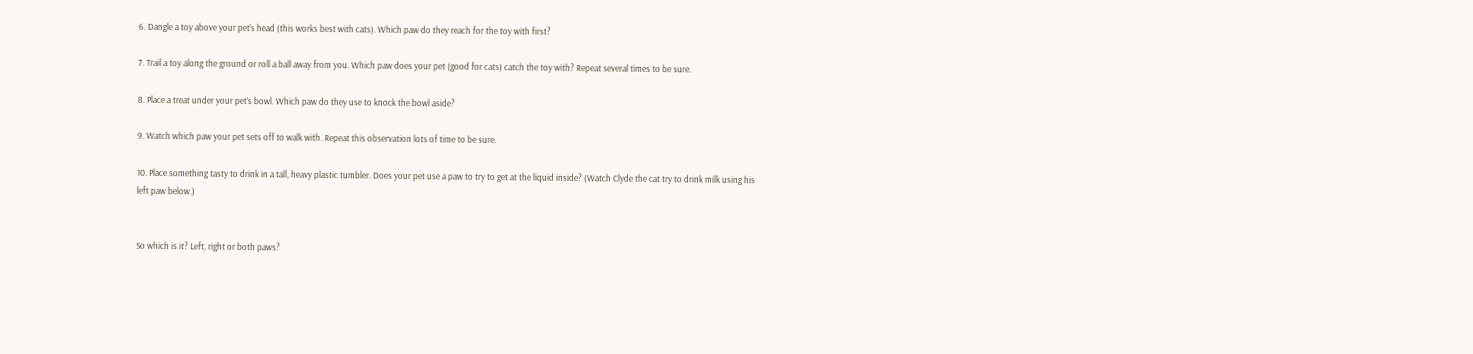6. Dangle a toy above your pet’s head (this works best with cats). Which paw do they reach for the toy with first?

7. Trail a toy along the ground or roll a ball away from you. Which paw does your pet (good for cats) catch the toy with? Repeat several times to be sure.

8. Place a treat under your pet’s bowl. Which paw do they use to knock the bowl aside?

9. Watch which paw your pet sets off to walk with. Repeat this observation lots of time to be sure.

10. Place something tasty to drink in a tall, heavy plastic tumbler. Does your pet use a paw to try to get at the liquid inside? (Watch Clyde the cat try to drink milk using his left paw below.)


So which is it? Left, right or both paws?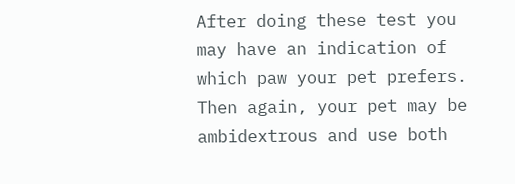After doing these test you may have an indication of which paw your pet prefers. Then again, your pet may be ambidextrous and use both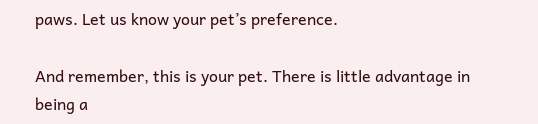paws. Let us know your pet’s preference.

And remember, this is your pet. There is little advantage in being a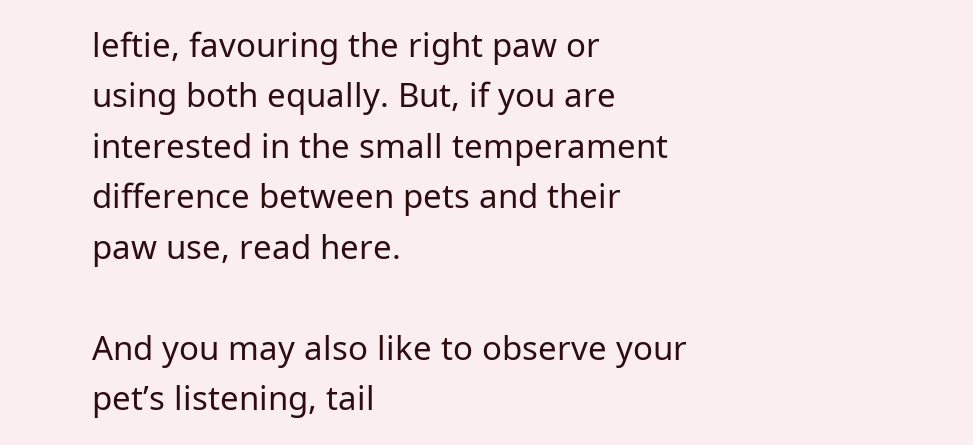leftie, favouring the right paw or using both equally. But, if you are interested in the small temperament difference between pets and their paw use, read here.

And you may also like to observe your pet’s listening, tail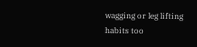wagging or leg lifting habits too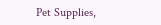Pet Supplies,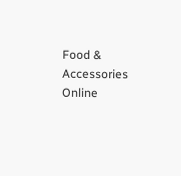Food & Accessories Online